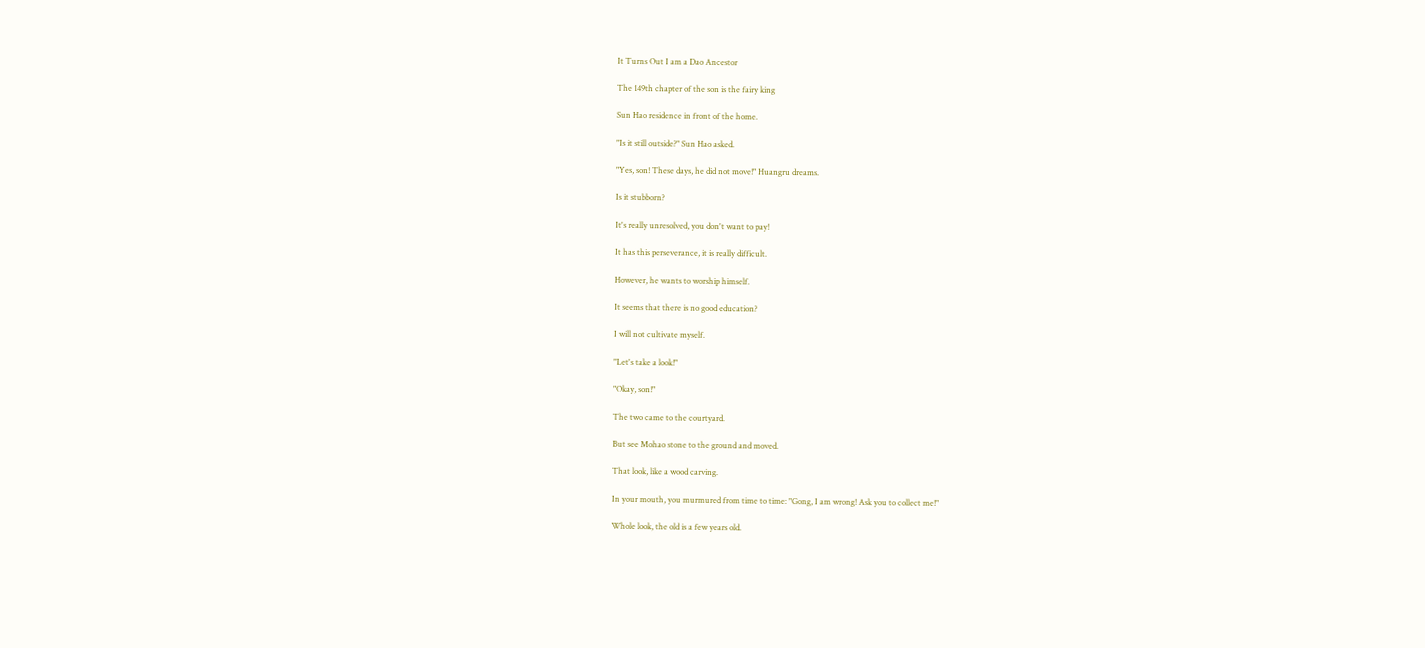It Turns Out I am a Dao Ancestor

The 149th chapter of the son is the fairy king

Sun Hao residence in front of the home.

"Is it still outside?" Sun Hao asked.

"Yes, son! These days, he did not move!" Huangru dreams.

Is it stubborn?

It's really unresolved, you don't want to pay!

It has this perseverance, it is really difficult.

However, he wants to worship himself.

It seems that there is no good education?

I will not cultivate myself.

"Let's take a look!"

"Okay, son!"

The two came to the courtyard.

But see Mohao stone to the ground and moved.

That look, like a wood carving.

In your mouth, you murmured from time to time: "Gong, I am wrong! Ask you to collect me!"

Whole look, the old is a few years old.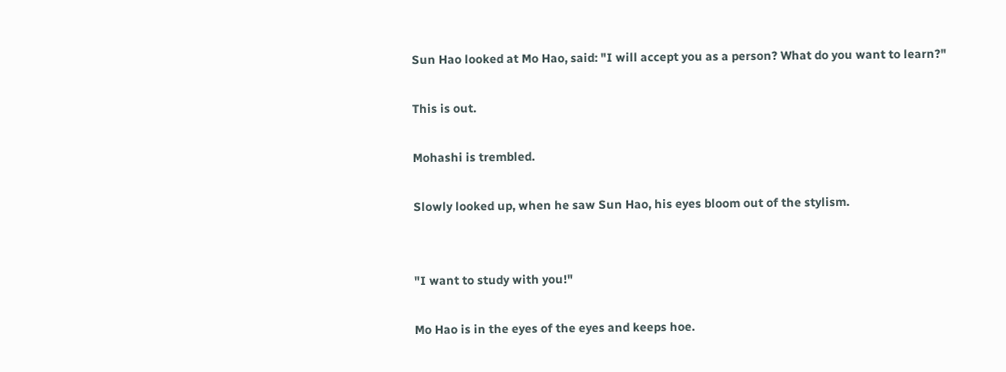Sun Hao looked at Mo Hao, said: "I will accept you as a person? What do you want to learn?"

This is out.

Mohashi is trembled.

Slowly looked up, when he saw Sun Hao, his eyes bloom out of the stylism.


"I want to study with you!"

Mo Hao is in the eyes of the eyes and keeps hoe.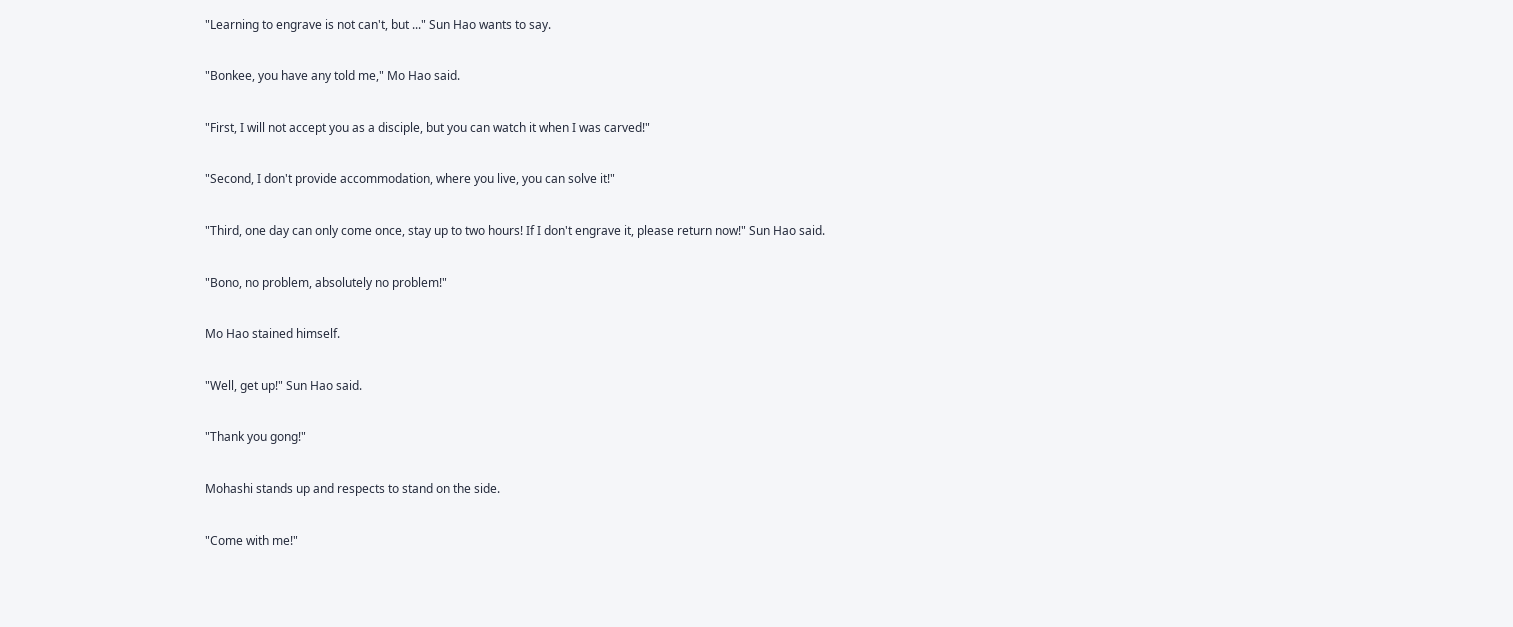"Learning to engrave is not can't, but ..." Sun Hao wants to say.

"Bonkee, you have any told me," Mo Hao said.

"First, I will not accept you as a disciple, but you can watch it when I was carved!"

"Second, I don't provide accommodation, where you live, you can solve it!"

"Third, one day can only come once, stay up to two hours! If I don't engrave it, please return now!" Sun Hao said.

"Bono, no problem, absolutely no problem!"

Mo Hao stained himself.

"Well, get up!" Sun Hao said.

"Thank you gong!"

Mohashi stands up and respects to stand on the side.

"Come with me!"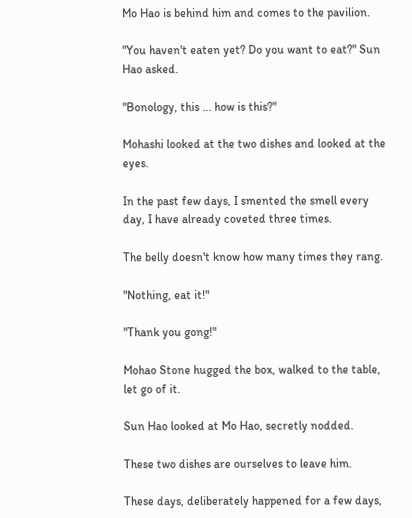Mo Hao is behind him and comes to the pavilion.

"You haven't eaten yet? Do you want to eat?" Sun Hao asked.

"Bonology, this ... how is this?"

Mohashi looked at the two dishes and looked at the eyes.

In the past few days, I smented the smell every day, I have already coveted three times.

The belly doesn't know how many times they rang.

"Nothing, eat it!"

"Thank you gong!"

Mohao Stone hugged the box, walked to the table, let go of it.

Sun Hao looked at Mo Hao, secretly nodded.

These two dishes are ourselves to leave him.

These days, deliberately happened for a few days,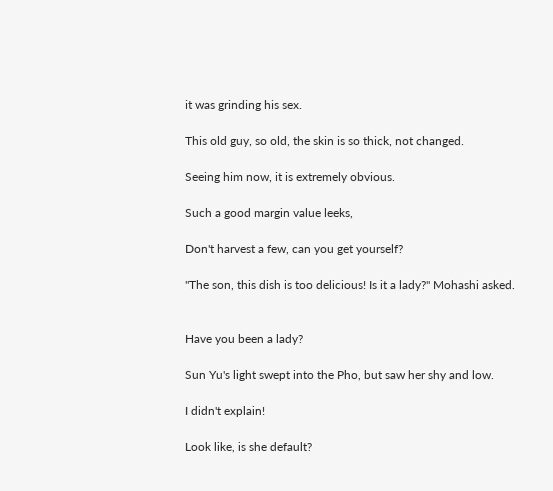it was grinding his sex.

This old guy, so old, the skin is so thick, not changed.

Seeing him now, it is extremely obvious.

Such a good margin value leeks,

Don't harvest a few, can you get yourself?

"The son, this dish is too delicious! Is it a lady?" Mohashi asked.


Have you been a lady?

Sun Yu's light swept into the Pho, but saw her shy and low.

I didn't explain!

Look like, is she default?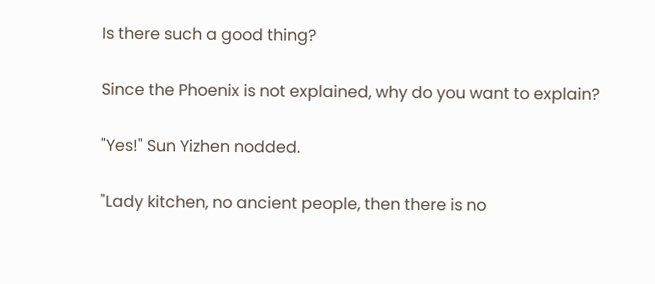Is there such a good thing?

Since the Phoenix is not explained, why do you want to explain?

"Yes!" Sun Yizhen nodded.

"Lady kitchen, no ancient people, then there is no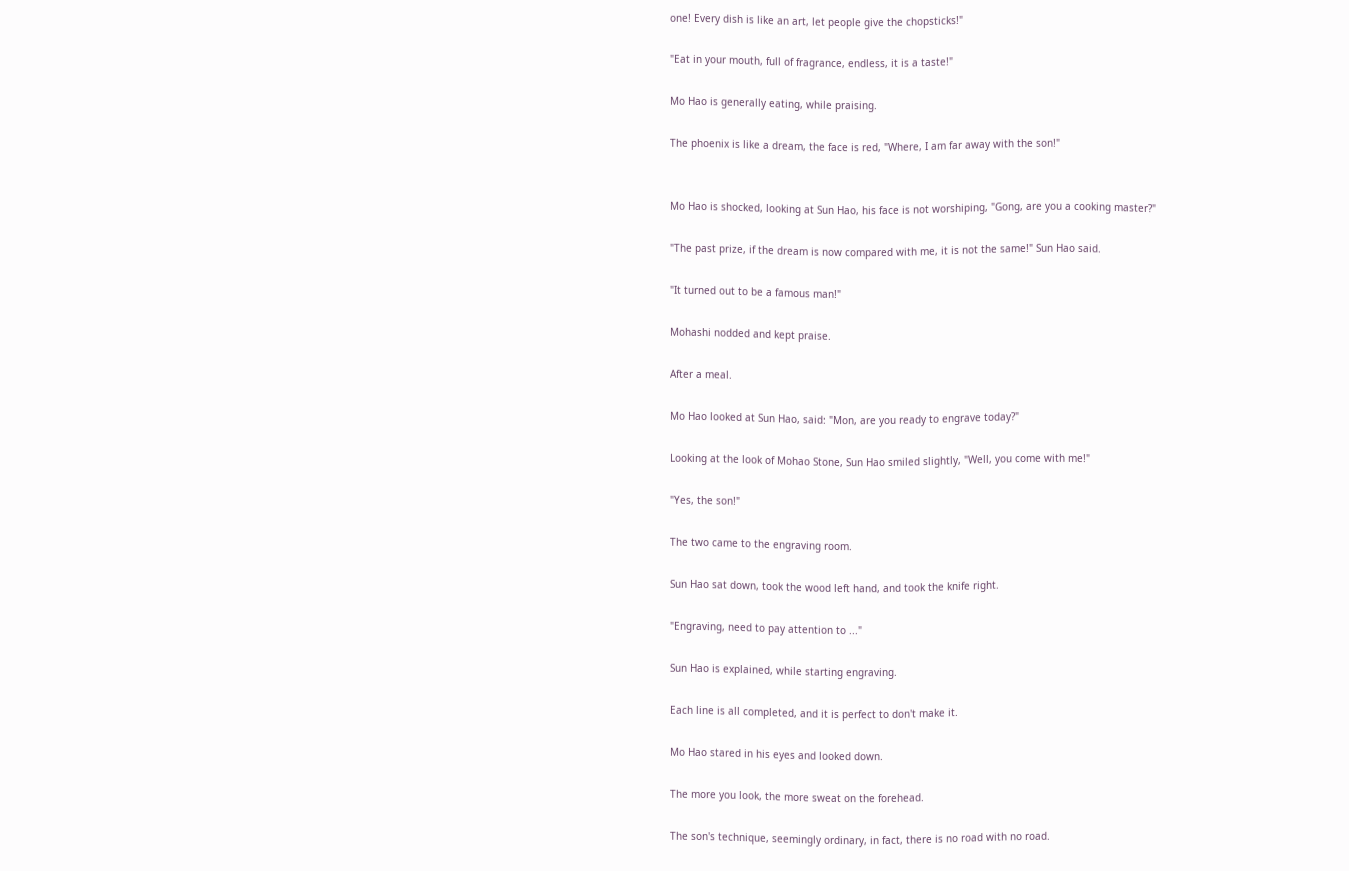one! Every dish is like an art, let people give the chopsticks!"

"Eat in your mouth, full of fragrance, endless, it is a taste!"

Mo Hao is generally eating, while praising.

The phoenix is like a dream, the face is red, "Where, I am far away with the son!"


Mo Hao is shocked, looking at Sun Hao, his face is not worshiping, "Gong, are you a cooking master?"

"The past prize, if the dream is now compared with me, it is not the same!" Sun Hao said.

"It turned out to be a famous man!"

Mohashi nodded and kept praise.

After a meal.

Mo Hao looked at Sun Hao, said: "Mon, are you ready to engrave today?"

Looking at the look of Mohao Stone, Sun Hao smiled slightly, "Well, you come with me!"

"Yes, the son!"

The two came to the engraving room.

Sun Hao sat down, took the wood left hand, and took the knife right.

"Engraving, need to pay attention to ..."

Sun Hao is explained, while starting engraving.

Each line is all completed, and it is perfect to don't make it.

Mo Hao stared in his eyes and looked down.

The more you look, the more sweat on the forehead.

The son's technique, seemingly ordinary, in fact, there is no road with no road.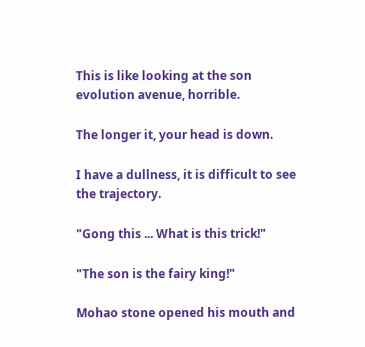This is like looking at the son evolution avenue, horrible.

The longer it, your head is down.

I have a dullness, it is difficult to see the trajectory.

"Gong this ... What is this trick!"

"The son is the fairy king!"

Mohao stone opened his mouth and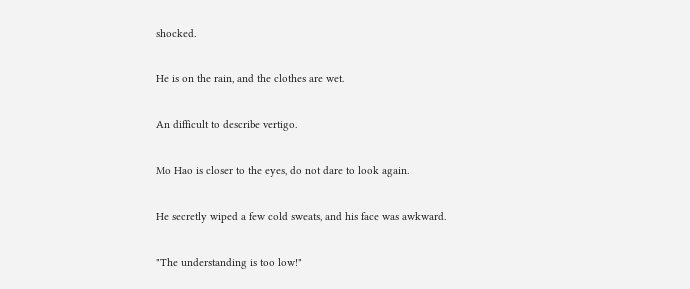shocked.

He is on the rain, and the clothes are wet.

An difficult to describe vertigo.

Mo Hao is closer to the eyes, do not dare to look again.

He secretly wiped a few cold sweats, and his face was awkward.

"The understanding is too low!"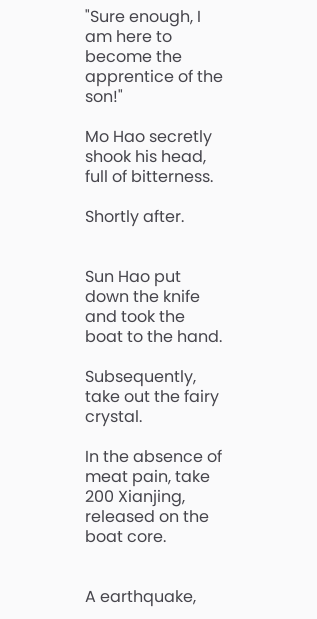"Sure enough, I am here to become the apprentice of the son!"

Mo Hao secretly shook his head, full of bitterness.

Shortly after.


Sun Hao put down the knife and took the boat to the hand.

Subsequently, take out the fairy crystal.

In the absence of meat pain, take 200 Xianjing, released on the boat core.


A earthquake,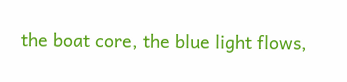the boat core, the blue light flows,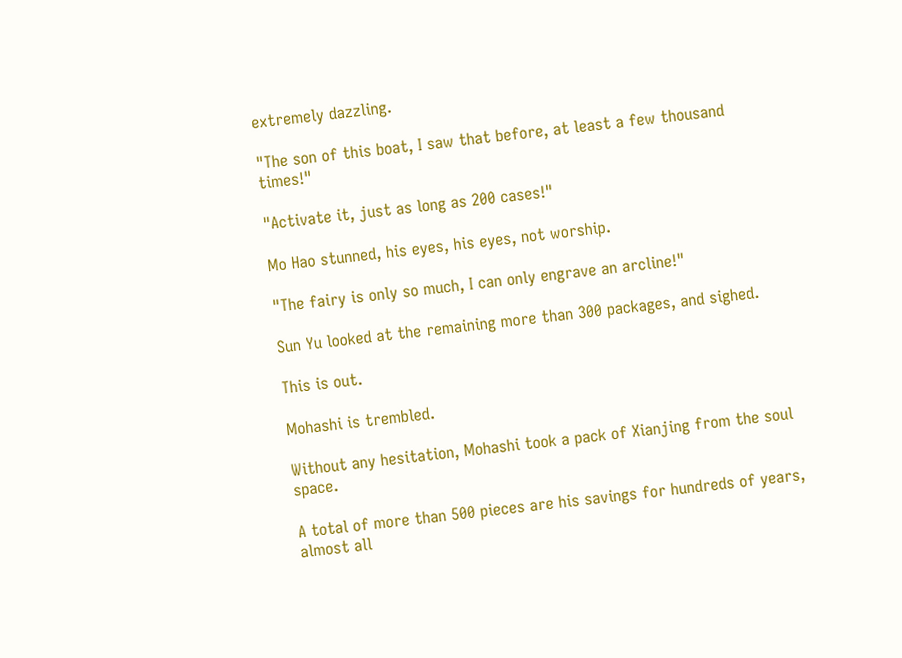extremely dazzling.

"The son of this boat, I saw that before, at least a few thousand times!"

"Activate it, just as long as 200 cases!"

Mo Hao stunned, his eyes, his eyes, not worship.

"The fairy is only so much, I can only engrave an arcline!"

Sun Yu looked at the remaining more than 300 packages, and sighed.

This is out.

Mohashi is trembled.

Without any hesitation, Mohashi took a pack of Xianjing from the soul space.

A total of more than 500 pieces are his savings for hundreds of years, almost all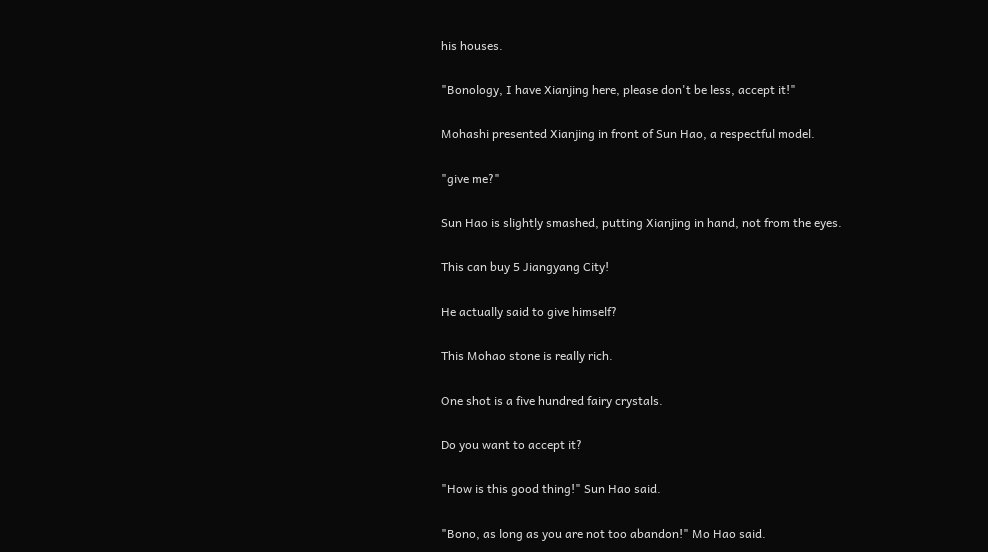his houses.

"Bonology, I have Xianjing here, please don't be less, accept it!"

Mohashi presented Xianjing in front of Sun Hao, a respectful model.

"give me?"

Sun Hao is slightly smashed, putting Xianjing in hand, not from the eyes.

This can buy 5 Jiangyang City!

He actually said to give himself?

This Mohao stone is really rich.

One shot is a five hundred fairy crystals.

Do you want to accept it?

"How is this good thing!" Sun Hao said.

"Bono, as long as you are not too abandon!" Mo Hao said.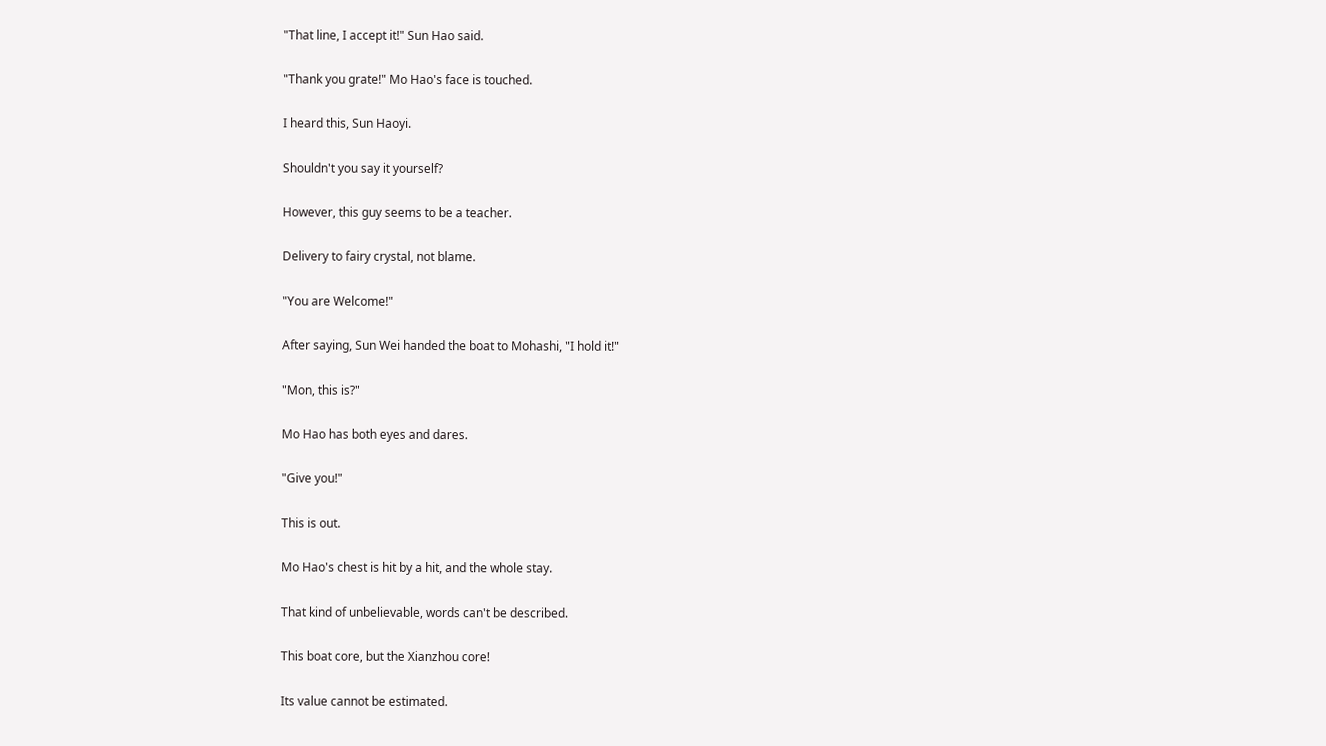"That line, I accept it!" Sun Hao said.

"Thank you grate!" Mo Hao's face is touched.

I heard this, Sun Haoyi.

Shouldn't you say it yourself?

However, this guy seems to be a teacher.

Delivery to fairy crystal, not blame.

"You are Welcome!"

After saying, Sun Wei handed the boat to Mohashi, "I hold it!"

"Mon, this is?"

Mo Hao has both eyes and dares.

"Give you!"

This is out.

Mo Hao's chest is hit by a hit, and the whole stay.

That kind of unbelievable, words can't be described.

This boat core, but the Xianzhou core!

Its value cannot be estimated.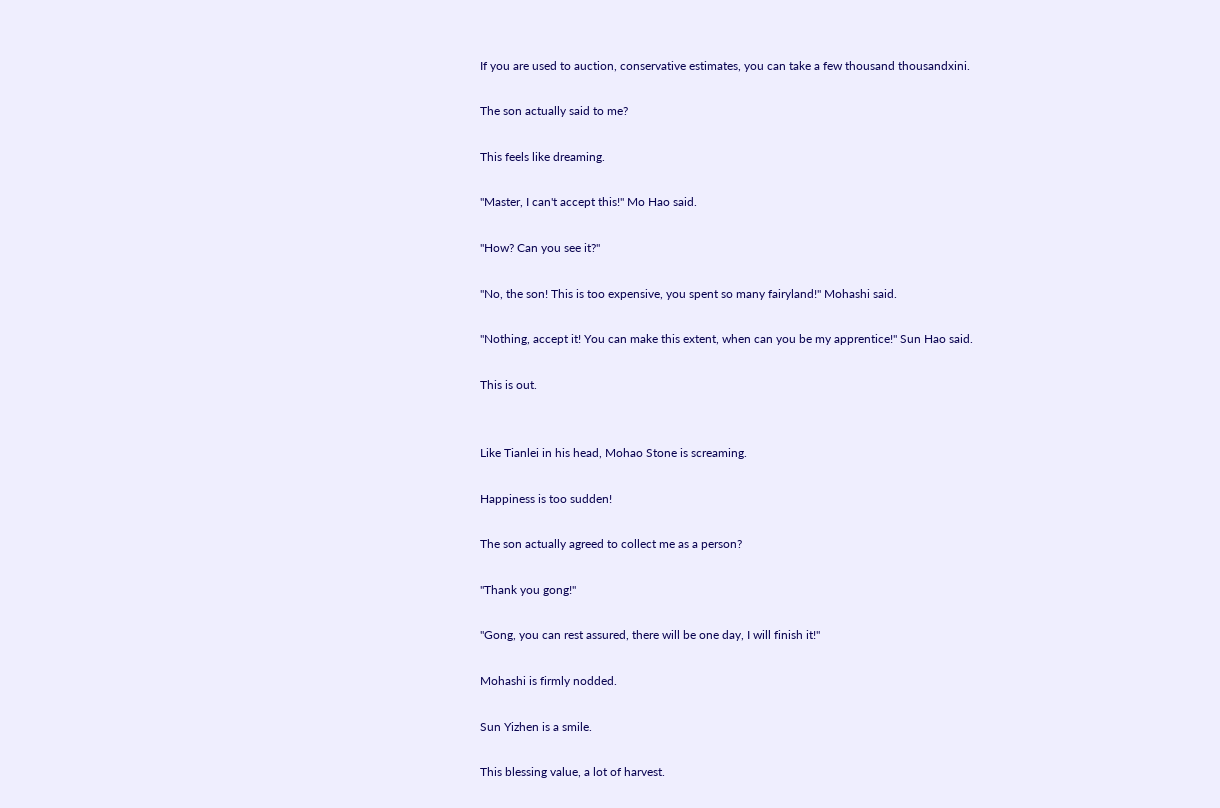If you are used to auction, conservative estimates, you can take a few thousand thousandxini.

The son actually said to me?

This feels like dreaming.

"Master, I can't accept this!" Mo Hao said.

"How? Can you see it?"

"No, the son! This is too expensive, you spent so many fairyland!" Mohashi said.

"Nothing, accept it! You can make this extent, when can you be my apprentice!" Sun Hao said.

This is out.


Like Tianlei in his head, Mohao Stone is screaming.

Happiness is too sudden!

The son actually agreed to collect me as a person?

"Thank you gong!"

"Gong, you can rest assured, there will be one day, I will finish it!"

Mohashi is firmly nodded.

Sun Yizhen is a smile.

This blessing value, a lot of harvest.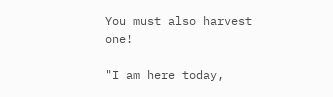You must also harvest one!

"I am here today,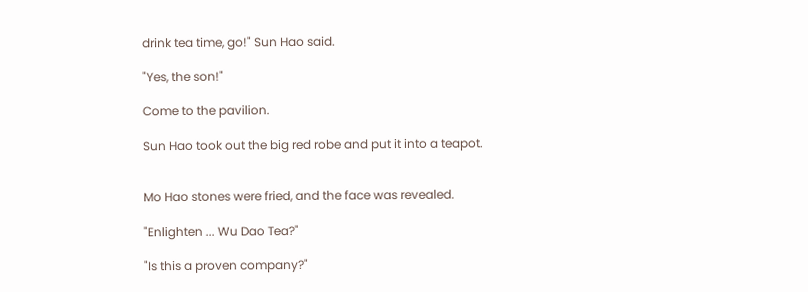drink tea time, go!" Sun Hao said.

"Yes, the son!"

Come to the pavilion.

Sun Hao took out the big red robe and put it into a teapot.


Mo Hao stones were fried, and the face was revealed.

"Enlighten ... Wu Dao Tea?"

"Is this a proven company?"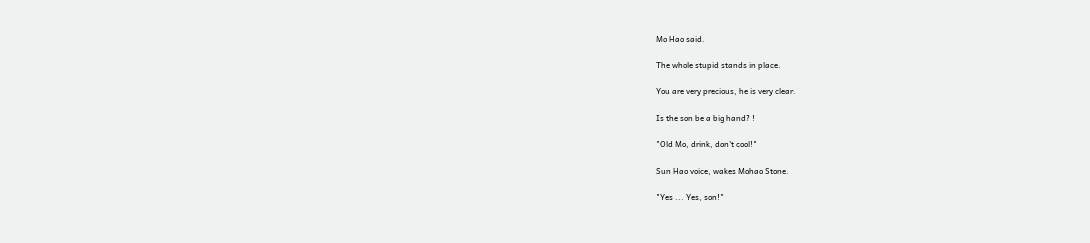Mo Hao said.

The whole stupid stands in place.

You are very precious, he is very clear.

Is the son be a big hand? !

"Old Mo, drink, don't cool!"

Sun Hao voice, wakes Mohao Stone.

"Yes ... Yes, son!"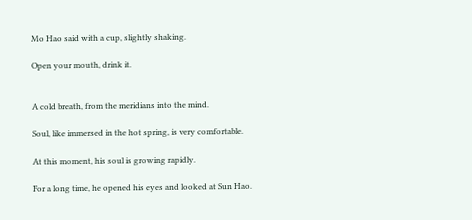Mo Hao said with a cup, slightly shaking.

Open your mouth, drink it.


A cold breath, from the meridians into the mind.

Soul, like immersed in the hot spring, is very comfortable.

At this moment, his soul is growing rapidly.

For a long time, he opened his eyes and looked at Sun Hao.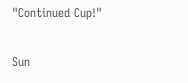"Continued Cup!"

Sun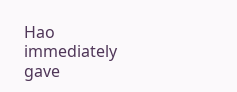Hao immediately gave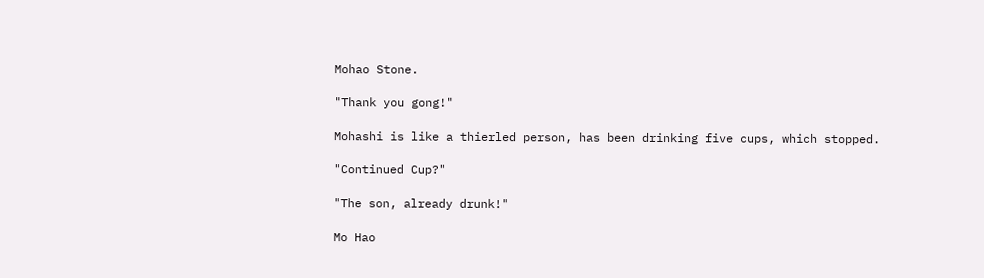Mohao Stone.

"Thank you gong!"

Mohashi is like a thierled person, has been drinking five cups, which stopped.

"Continued Cup?"

"The son, already drunk!"

Mo Hao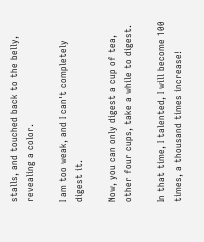stalls, and touched back to the belly, revealing a color.

I am too weak, and I can't completely digest it.

Now, you can only digest a cup of tea, other four cups, take a while to digest.

In that time, I talented, I will become 100 times, a thousand times increase!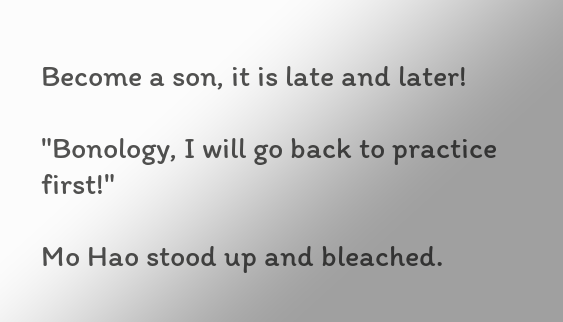Become a son, it is late and later!

"Bonology, I will go back to practice first!"

Mo Hao stood up and bleached.